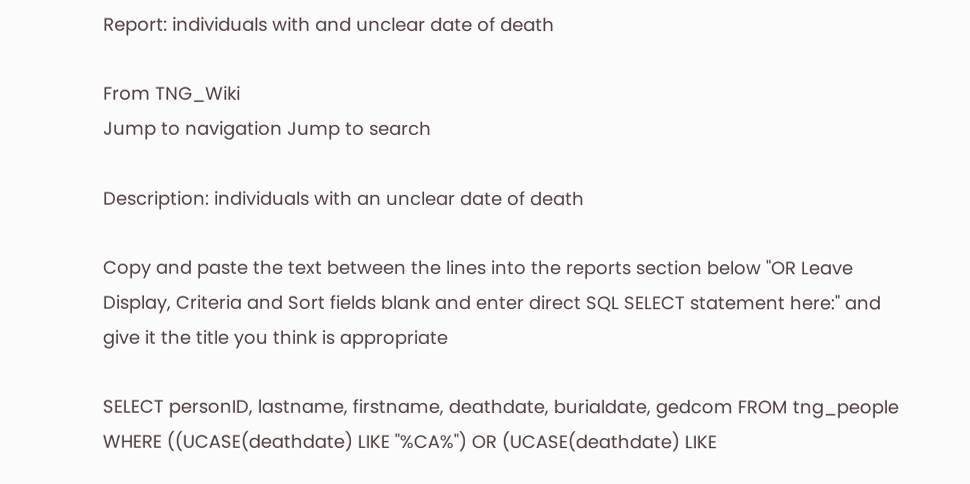Report: individuals with and unclear date of death

From TNG_Wiki
Jump to navigation Jump to search

Description: individuals with an unclear date of death

Copy and paste the text between the lines into the reports section below "OR Leave Display, Criteria and Sort fields blank and enter direct SQL SELECT statement here:" and give it the title you think is appropriate

SELECT personID, lastname, firstname, deathdate, burialdate, gedcom FROM tng_people WHERE ((UCASE(deathdate) LIKE "%CA%") OR (UCASE(deathdate) LIKE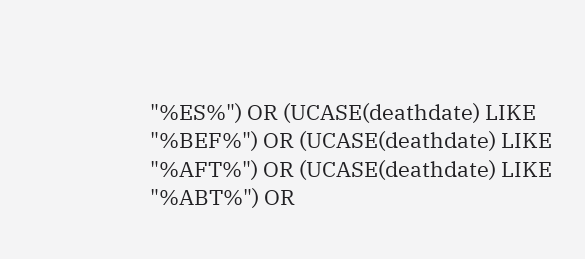"%ES%") OR (UCASE(deathdate) LIKE "%BEF%") OR (UCASE(deathdate) LIKE "%AFT%") OR (UCASE(deathdate) LIKE "%ABT%") OR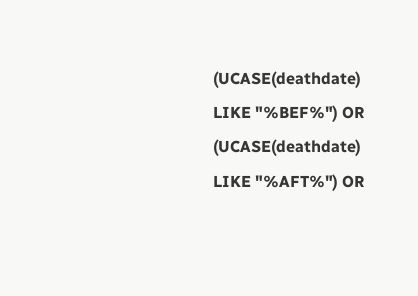(UCASE(deathdate) LIKE "%BEF%") OR (UCASE(deathdate) LIKE "%AFT%") OR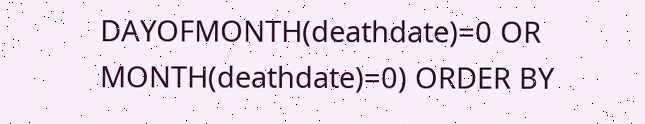DAYOFMONTH(deathdate)=0 OR MONTH(deathdate)=0) ORDER BY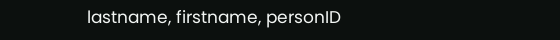lastname, firstname, personID